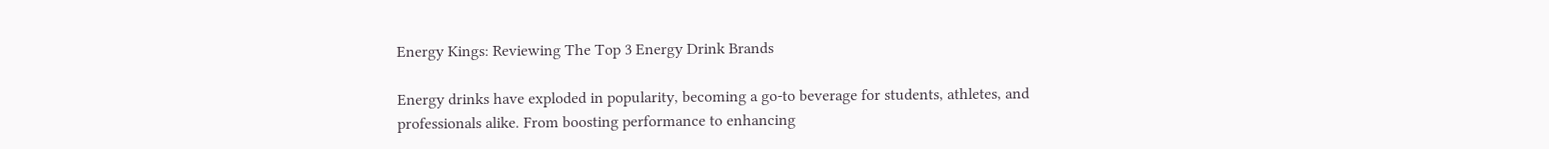Energy Kings: Reviewing The Top 3 Energy Drink Brands

Energy drinks have exploded in popularity, becoming a go-to beverage for students, athletes, and professionals alike. From boosting performance to enhancing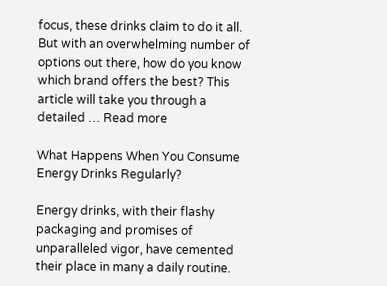focus, these drinks claim to do it all. But with an overwhelming number of options out there, how do you know which brand offers the best? This article will take you through a detailed … Read more

What Happens When You Consume Energy Drinks Regularly?

Energy drinks, with their flashy packaging and promises of unparalleled vigor, have cemented their place in many a daily routine.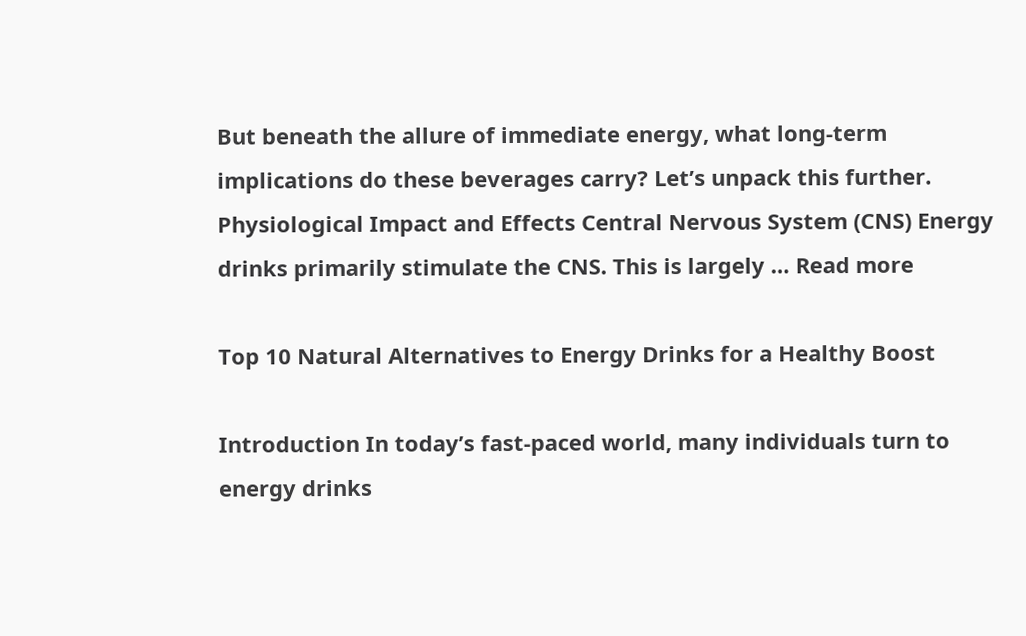But beneath the allure of immediate energy, what long-term implications do these beverages carry? Let’s unpack this further. Physiological Impact and Effects Central Nervous System (CNS) Energy drinks primarily stimulate the CNS. This is largely … Read more

Top 10 Natural Alternatives to Energy Drinks for a Healthy Boost

Introduction In today’s fast-paced world, many individuals turn to energy drinks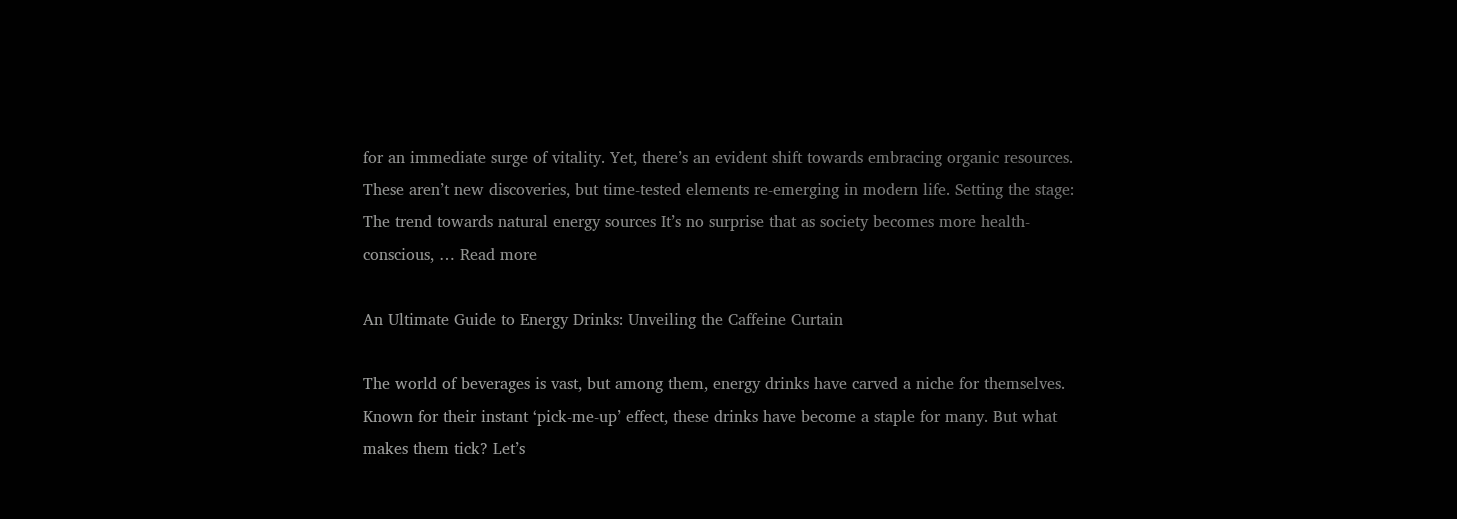for an immediate surge of vitality. Yet, there’s an evident shift towards embracing organic resources. These aren’t new discoveries, but time-tested elements re-emerging in modern life. Setting the stage: The trend towards natural energy sources It’s no surprise that as society becomes more health-conscious, … Read more

An Ultimate Guide to Energy Drinks: Unveiling the Caffeine Curtain

The world of beverages is vast, but among them, energy drinks have carved a niche for themselves. Known for their instant ‘pick-me-up’ effect, these drinks have become a staple for many. But what makes them tick? Let’s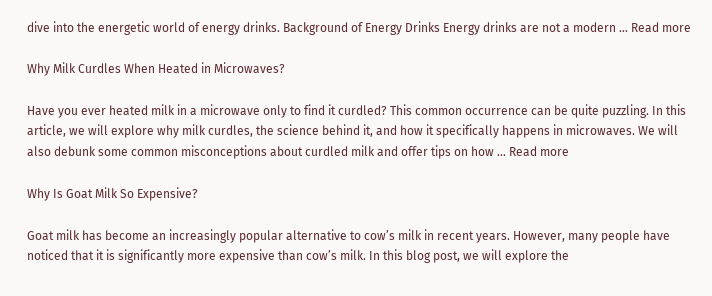dive into the energetic world of energy drinks. Background of Energy Drinks Energy drinks are not a modern … Read more

Why Milk Curdles When Heated in Microwaves?

Have you ever heated milk in a microwave only to find it curdled? This common occurrence can be quite puzzling. In this article, we will explore why milk curdles, the science behind it, and how it specifically happens in microwaves. We will also debunk some common misconceptions about curdled milk and offer tips on how … Read more

Why Is Goat Milk So Expensive?

Goat milk has become an increasingly popular alternative to cow’s milk in recent years. However, many people have noticed that it is significantly more expensive than cow’s milk. In this blog post, we will explore the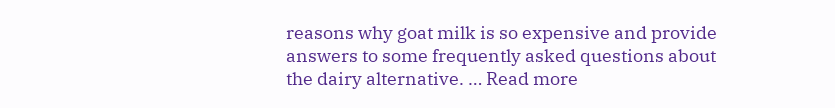reasons why goat milk is so expensive and provide answers to some frequently asked questions about the dairy alternative. … Read more